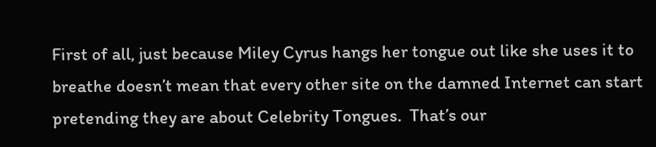First of all, just because Miley Cyrus hangs her tongue out like she uses it to breathe doesn’t mean that every other site on the damned Internet can start pretending they are about Celebrity Tongues.  That’s our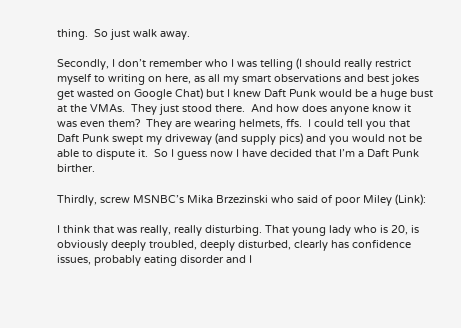thing.  So just walk away.

Secondly, I don’t remember who I was telling (I should really restrict myself to writing on here, as all my smart observations and best jokes get wasted on Google Chat) but I knew Daft Punk would be a huge bust at the VMAs.  They just stood there.  And how does anyone know it was even them?  They are wearing helmets, ffs.  I could tell you that Daft Punk swept my driveway (and supply pics) and you would not be able to dispute it.  So I guess now I have decided that I’m a Daft Punk birther.

Thirdly, screw MSNBC’s Mika Brzezinski who said of poor Miley (Link):

I think that was really, really disturbing. That young lady who is 20, is obviously deeply troubled, deeply disturbed, clearly has confidence issues, probably eating disorder and I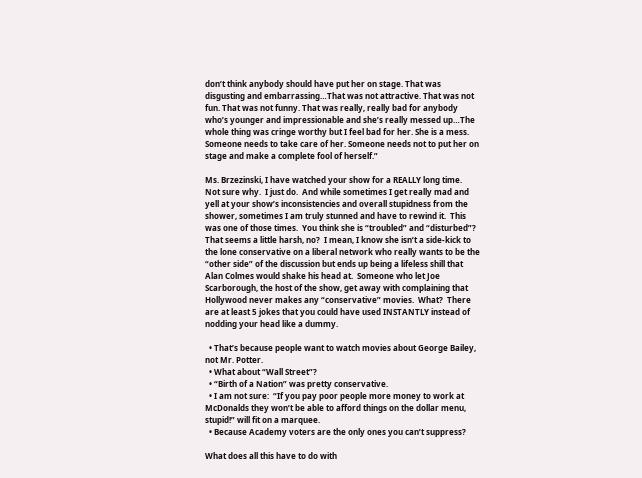don’t think anybody should have put her on stage. That was disgusting and embarrassing…That was not attractive. That was not fun. That was not funny. That was really, really bad for anybody who’s younger and impressionable and she’s really messed up…The whole thing was cringe worthy but I feel bad for her. She is a mess. Someone needs to take care of her. Someone needs not to put her on stage and make a complete fool of herself.”

Ms. Brzezinski, I have watched your show for a REALLY long time.  Not sure why.  I just do.  And while sometimes I get really mad and yell at your show’s inconsistencies and overall stupidness from the shower, sometimes I am truly stunned and have to rewind it.  This was one of those times.  You think she is “troubled” and “disturbed”?  That seems a little harsh, no?  I mean, I know she isn’t a side-kick to the lone conservative on a liberal network who really wants to be the “other side” of the discussion but ends up being a lifeless shill that Alan Colmes would shake his head at.  Someone who let Joe Scarborough, the host of the show, get away with complaining that Hollywood never makes any “conservative” movies.  What?  There are at least 5 jokes that you could have used INSTANTLY instead of nodding your head like a dummy.

  • That’s because people want to watch movies about George Bailey, not Mr. Potter.
  • What about “Wall Street”?
  • “Birth of a Nation” was pretty conservative.
  • I am not sure:  “If you pay poor people more money to work at McDonalds they won’t be able to afford things on the dollar menu, stupid!” will fit on a marquee.
  • Because Academy voters are the only ones you can’t suppress?

What does all this have to do with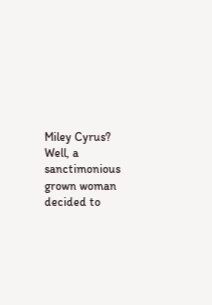Miley Cyrus?  Well, a sanctimonious grown woman decided to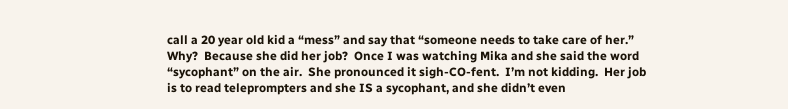call a 20 year old kid a “mess” and say that “someone needs to take care of her.”  Why?  Because she did her job?  Once I was watching Mika and she said the word “sycophant” on the air.  She pronounced it sigh-CO-fent.  I’m not kidding.  Her job is to read teleprompters and she IS a sycophant, and she didn’t even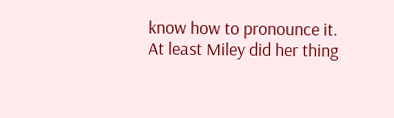know how to pronounce it.  At least Miley did her thing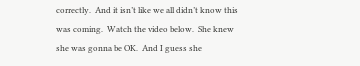correctly.  And it isn’t like we all didn’t know this was coming.  Watch the video below.  She knew she was gonna be OK.  And I guess she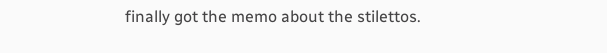finally got the memo about the stilettos.